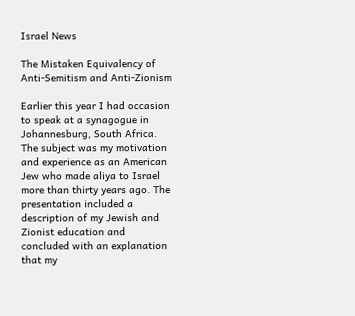Israel News

The Mistaken Equivalency of Anti-Semitism and Anti-Zionism

Earlier this year I had occasion to speak at a synagogue in Johannesburg, South Africa. The subject was my motivation and experience as an American Jew who made aliya to Israel more than thirty years ago. The presentation included a description of my Jewish and Zionist education and concluded with an explanation that my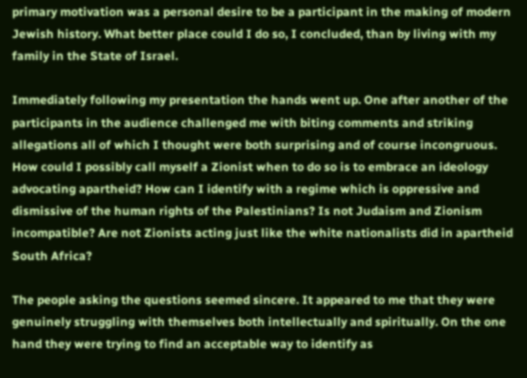primary motivation was a personal desire to be a participant in the making of modern Jewish history. What better place could I do so, I concluded, than by living with my family in the State of Israel.

Immediately following my presentation the hands went up. One after another of the participants in the audience challenged me with biting comments and striking allegations all of which I thought were both surprising and of course incongruous. How could I possibly call myself a Zionist when to do so is to embrace an ideology advocating apartheid? How can I identify with a regime which is oppressive and dismissive of the human rights of the Palestinians? Is not Judaism and Zionism incompatible? Are not Zionists acting just like the white nationalists did in apartheid South Africa?

The people asking the questions seemed sincere. It appeared to me that they were genuinely struggling with themselves both intellectually and spiritually. On the one hand they were trying to find an acceptable way to identify as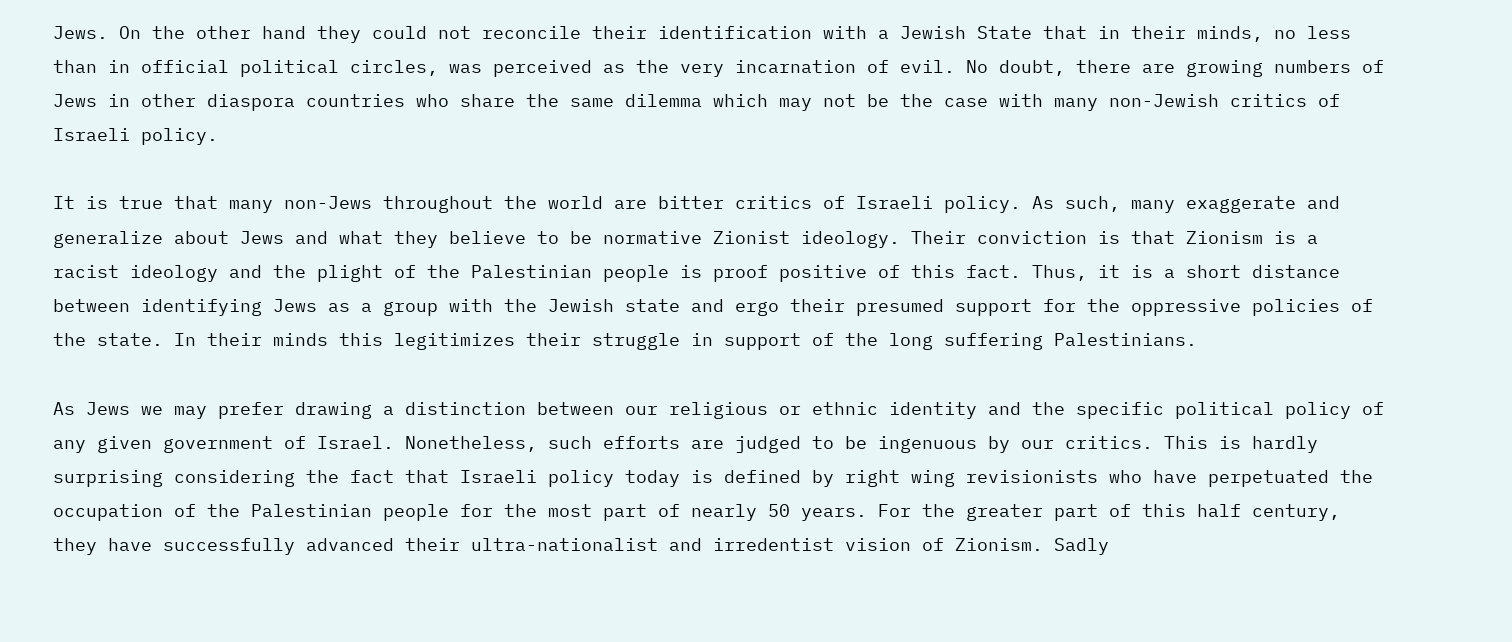Jews. On the other hand they could not reconcile their identification with a Jewish State that in their minds, no less than in official political circles, was perceived as the very incarnation of evil. No doubt, there are growing numbers of Jews in other diaspora countries who share the same dilemma which may not be the case with many non-Jewish critics of Israeli policy.

It is true that many non-Jews throughout the world are bitter critics of Israeli policy. As such, many exaggerate and generalize about Jews and what they believe to be normative Zionist ideology. Their conviction is that Zionism is a racist ideology and the plight of the Palestinian people is proof positive of this fact. Thus, it is a short distance between identifying Jews as a group with the Jewish state and ergo their presumed support for the oppressive policies of the state. In their minds this legitimizes their struggle in support of the long suffering Palestinians.

As Jews we may prefer drawing a distinction between our religious or ethnic identity and the specific political policy of any given government of Israel. Nonetheless, such efforts are judged to be ingenuous by our critics. This is hardly surprising considering the fact that Israeli policy today is defined by right wing revisionists who have perpetuated the occupation of the Palestinian people for the most part of nearly 50 years. For the greater part of this half century, they have successfully advanced their ultra-nationalist and irredentist vision of Zionism. Sadly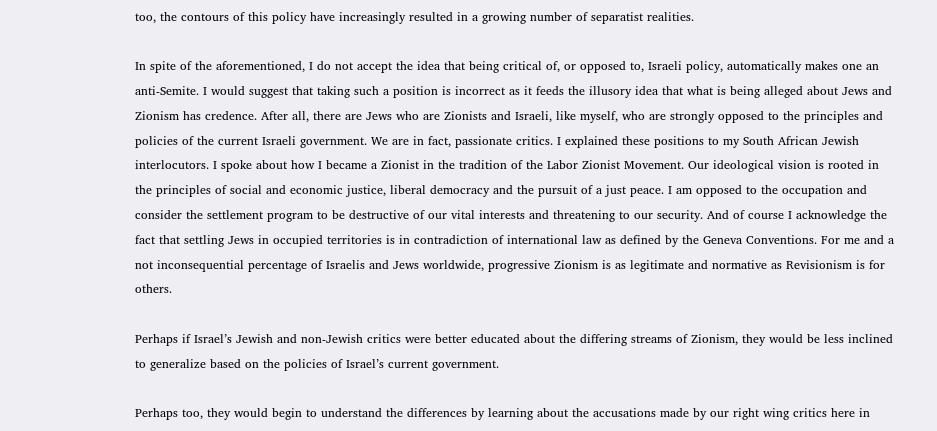too, the contours of this policy have increasingly resulted in a growing number of separatist realities.

In spite of the aforementioned, I do not accept the idea that being critical of, or opposed to, Israeli policy, automatically makes one an anti-Semite. I would suggest that taking such a position is incorrect as it feeds the illusory idea that what is being alleged about Jews and Zionism has credence. After all, there are Jews who are Zionists and Israeli, like myself, who are strongly opposed to the principles and policies of the current Israeli government. We are in fact, passionate critics. I explained these positions to my South African Jewish interlocutors. I spoke about how I became a Zionist in the tradition of the Labor Zionist Movement. Our ideological vision is rooted in the principles of social and economic justice, liberal democracy and the pursuit of a just peace. I am opposed to the occupation and consider the settlement program to be destructive of our vital interests and threatening to our security. And of course I acknowledge the fact that settling Jews in occupied territories is in contradiction of international law as defined by the Geneva Conventions. For me and a not inconsequential percentage of Israelis and Jews worldwide, progressive Zionism is as legitimate and normative as Revisionism is for others.

Perhaps if Israel’s Jewish and non-Jewish critics were better educated about the differing streams of Zionism, they would be less inclined to generalize based on the policies of Israel’s current government.

Perhaps too, they would begin to understand the differences by learning about the accusations made by our right wing critics here in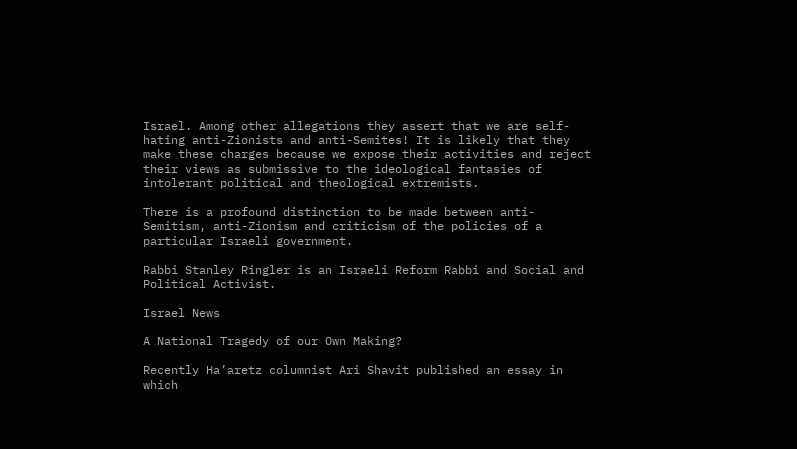Israel. Among other allegations they assert that we are self-hating anti-Zionists and anti-Semites! It is likely that they make these charges because we expose their activities and reject their views as submissive to the ideological fantasies of intolerant political and theological extremists.

There is a profound distinction to be made between anti-Semitism, anti-Zionism and criticism of the policies of a particular Israeli government.

Rabbi Stanley Ringler is an Israeli Reform Rabbi and Social and Political Activist.

Israel News

A National Tragedy of our Own Making?

Recently Ha’aretz columnist Ari Shavit published an essay in which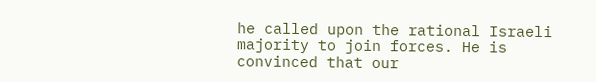he called upon the rational Israeli majority to join forces. He is convinced that our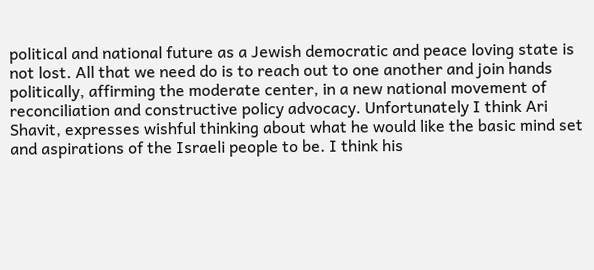political and national future as a Jewish democratic and peace loving state is not lost. All that we need do is to reach out to one another and join hands politically, affirming the moderate center, in a new national movement of reconciliation and constructive policy advocacy. Unfortunately I think Ari Shavit, expresses wishful thinking about what he would like the basic mind set and aspirations of the Israeli people to be. I think his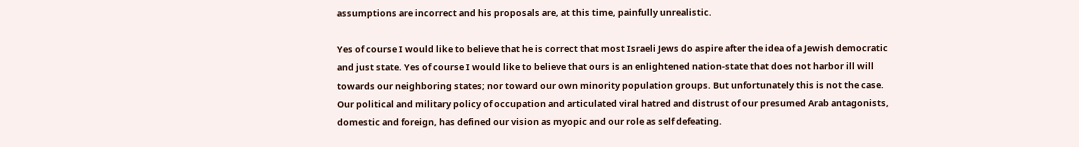assumptions are incorrect and his proposals are, at this time, painfully unrealistic.

Yes of course I would like to believe that he is correct that most Israeli Jews do aspire after the idea of a Jewish democratic and just state. Yes of course I would like to believe that ours is an enlightened nation-state that does not harbor ill will towards our neighboring states; nor toward our own minority population groups. But unfortunately this is not the case. Our political and military policy of occupation and articulated viral hatred and distrust of our presumed Arab antagonists, domestic and foreign, has defined our vision as myopic and our role as self defeating.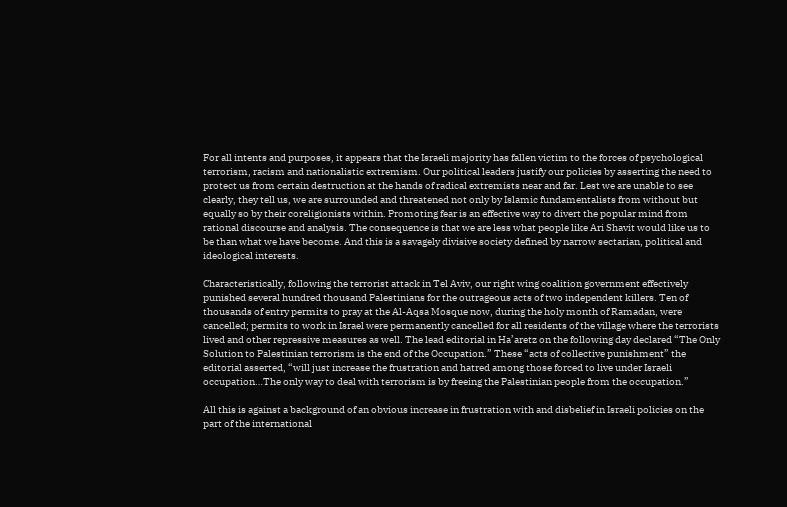For all intents and purposes, it appears that the Israeli majority has fallen victim to the forces of psychological terrorism, racism and nationalistic extremism. Our political leaders justify our policies by asserting the need to protect us from certain destruction at the hands of radical extremists near and far. Lest we are unable to see clearly, they tell us, we are surrounded and threatened not only by Islamic fundamentalists from without but equally so by their coreligionists within. Promoting fear is an effective way to divert the popular mind from rational discourse and analysis. The consequence is that we are less what people like Ari Shavit would like us to be than what we have become. And this is a savagely divisive society defined by narrow sectarian, political and ideological interests.

Characteristically, following the terrorist attack in Tel Aviv, our right wing coalition government effectively punished several hundred thousand Palestinians for the outrageous acts of two independent killers. Ten of thousands of entry permits to pray at the Al-Aqsa Mosque now, during the holy month of Ramadan, were cancelled; permits to work in Israel were permanently cancelled for all residents of the village where the terrorists lived and other repressive measures as well. The lead editorial in Ha’aretz on the following day declared “The Only Solution to Palestinian terrorism is the end of the Occupation.” These “acts of collective punishment” the editorial asserted, “will just increase the frustration and hatred among those forced to live under Israeli occupation…The only way to deal with terrorism is by freeing the Palestinian people from the occupation.”

All this is against a background of an obvious increase in frustration with and disbelief in Israeli policies on the part of the international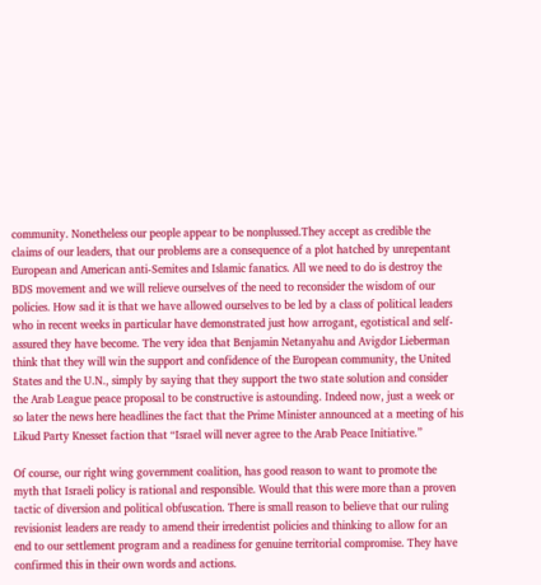community. Nonetheless our people appear to be nonplussed.They accept as credible the claims of our leaders, that our problems are a consequence of a plot hatched by unrepentant European and American anti-Semites and Islamic fanatics. All we need to do is destroy the BDS movement and we will relieve ourselves of the need to reconsider the wisdom of our policies. How sad it is that we have allowed ourselves to be led by a class of political leaders who in recent weeks in particular have demonstrated just how arrogant, egotistical and self-assured they have become. The very idea that Benjamin Netanyahu and Avigdor Lieberman think that they will win the support and confidence of the European community, the United States and the U.N., simply by saying that they support the two state solution and consider the Arab League peace proposal to be constructive is astounding. Indeed now, just a week or so later the news here headlines the fact that the Prime Minister announced at a meeting of his Likud Party Knesset faction that “Israel will never agree to the Arab Peace Initiative.”

Of course, our right wing government coalition, has good reason to want to promote the myth that Israeli policy is rational and responsible. Would that this were more than a proven tactic of diversion and political obfuscation. There is small reason to believe that our ruling revisionist leaders are ready to amend their irredentist policies and thinking to allow for an end to our settlement program and a readiness for genuine territorial compromise. They have confirmed this in their own words and actions.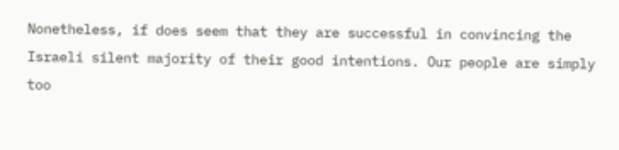Nonetheless, if does seem that they are successful in convincing the Israeli silent majority of their good intentions. Our people are simply too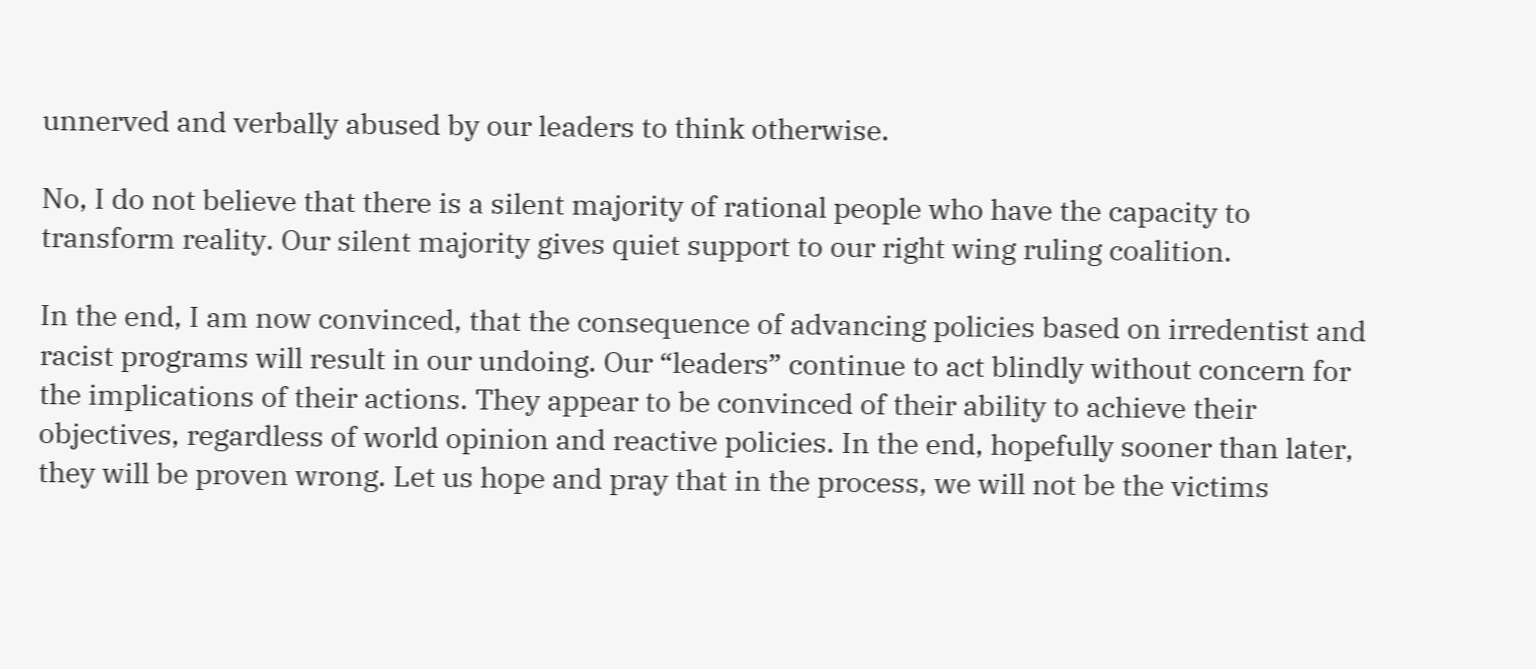unnerved and verbally abused by our leaders to think otherwise.

No, I do not believe that there is a silent majority of rational people who have the capacity to transform reality. Our silent majority gives quiet support to our right wing ruling coalition.

In the end, I am now convinced, that the consequence of advancing policies based on irredentist and racist programs will result in our undoing. Our “leaders” continue to act blindly without concern for the implications of their actions. They appear to be convinced of their ability to achieve their objectives, regardless of world opinion and reactive policies. In the end, hopefully sooner than later, they will be proven wrong. Let us hope and pray that in the process, we will not be the victims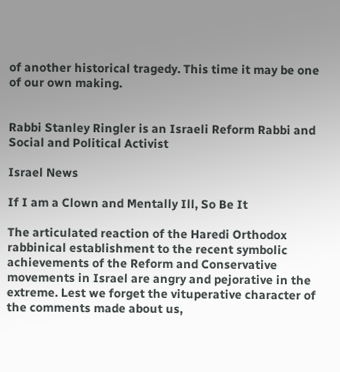of another historical tragedy. This time it may be one of our own making.


Rabbi Stanley Ringler is an Israeli Reform Rabbi and Social and Political Activist

Israel News

If I am a Clown and Mentally Ill, So Be It

The articulated reaction of the Haredi Orthodox rabbinical establishment to the recent symbolic achievements of the Reform and Conservative movements in Israel are angry and pejorative in the extreme. Lest we forget the vituperative character of the comments made about us,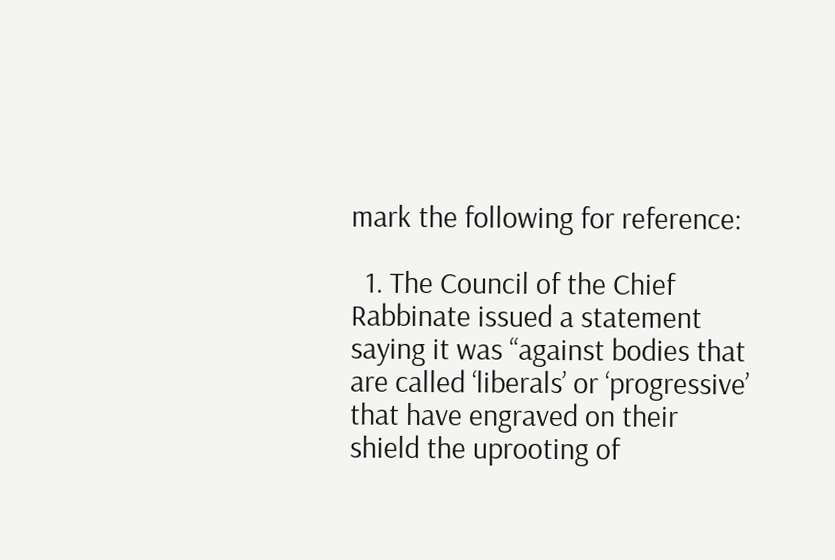mark the following for reference:

  1. The Council of the Chief Rabbinate issued a statement saying it was “against bodies that are called ‘liberals’ or ‘progressive’ that have engraved on their shield the uprooting of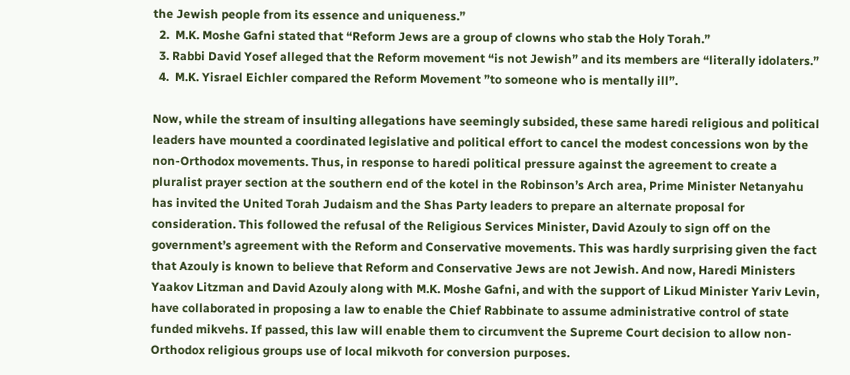the Jewish people from its essence and uniqueness.”
  2.  M.K. Moshe Gafni stated that “Reform Jews are a group of clowns who stab the Holy Torah.”
  3. Rabbi David Yosef alleged that the Reform movement “is not Jewish” and its members are “literally idolaters.”
  4.  M.K. Yisrael Eichler compared the Reform Movement ”to someone who is mentally ill”.

Now, while the stream of insulting allegations have seemingly subsided, these same haredi religious and political leaders have mounted a coordinated legislative and political effort to cancel the modest concessions won by the non-Orthodox movements. Thus, in response to haredi political pressure against the agreement to create a pluralist prayer section at the southern end of the kotel in the Robinson’s Arch area, Prime Minister Netanyahu has invited the United Torah Judaism and the Shas Party leaders to prepare an alternate proposal for consideration. This followed the refusal of the Religious Services Minister, David Azouly to sign off on the government’s agreement with the Reform and Conservative movements. This was hardly surprising given the fact that Azouly is known to believe that Reform and Conservative Jews are not Jewish. And now, Haredi Ministers Yaakov Litzman and David Azouly along with M.K. Moshe Gafni, and with the support of Likud Minister Yariv Levin, have collaborated in proposing a law to enable the Chief Rabbinate to assume administrative control of state funded mikvehs. If passed, this law will enable them to circumvent the Supreme Court decision to allow non-Orthodox religious groups use of local mikvoth for conversion purposes.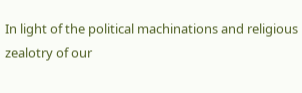In light of the political machinations and religious zealotry of our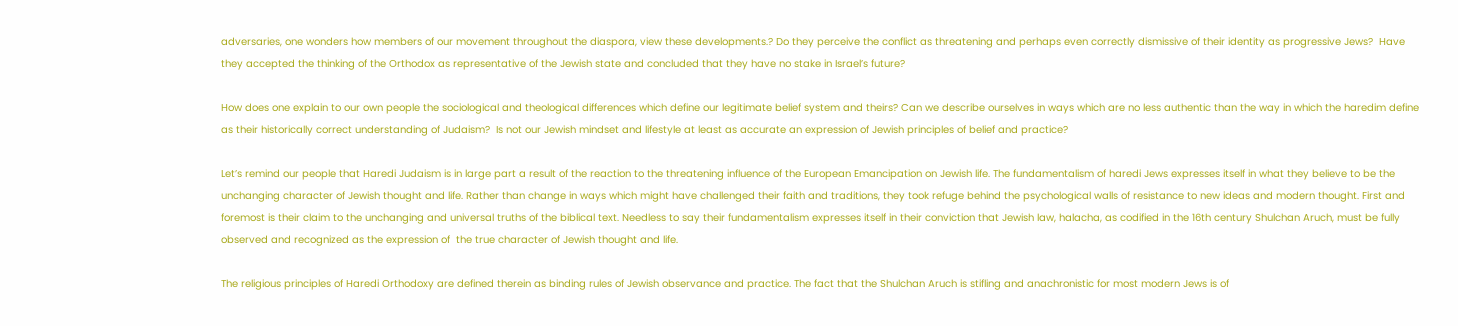adversaries, one wonders how members of our movement throughout the diaspora, view these developments.? Do they perceive the conflict as threatening and perhaps even correctly dismissive of their identity as progressive Jews?  Have they accepted the thinking of the Orthodox as representative of the Jewish state and concluded that they have no stake in Israel’s future?

How does one explain to our own people the sociological and theological differences which define our legitimate belief system and theirs? Can we describe ourselves in ways which are no less authentic than the way in which the haredim define as their historically correct understanding of Judaism?  Is not our Jewish mindset and lifestyle at least as accurate an expression of Jewish principles of belief and practice?

Let’s remind our people that Haredi Judaism is in large part a result of the reaction to the threatening influence of the European Emancipation on Jewish life. The fundamentalism of haredi Jews expresses itself in what they believe to be the unchanging character of Jewish thought and life. Rather than change in ways which might have challenged their faith and traditions, they took refuge behind the psychological walls of resistance to new ideas and modern thought. First and foremost is their claim to the unchanging and universal truths of the biblical text. Needless to say their fundamentalism expresses itself in their conviction that Jewish law, halacha, as codified in the 16th century Shulchan Aruch, must be fully observed and recognized as the expression of  the true character of Jewish thought and life.

The religious principles of Haredi Orthodoxy are defined therein as binding rules of Jewish observance and practice. The fact that the Shulchan Aruch is stifling and anachronistic for most modern Jews is of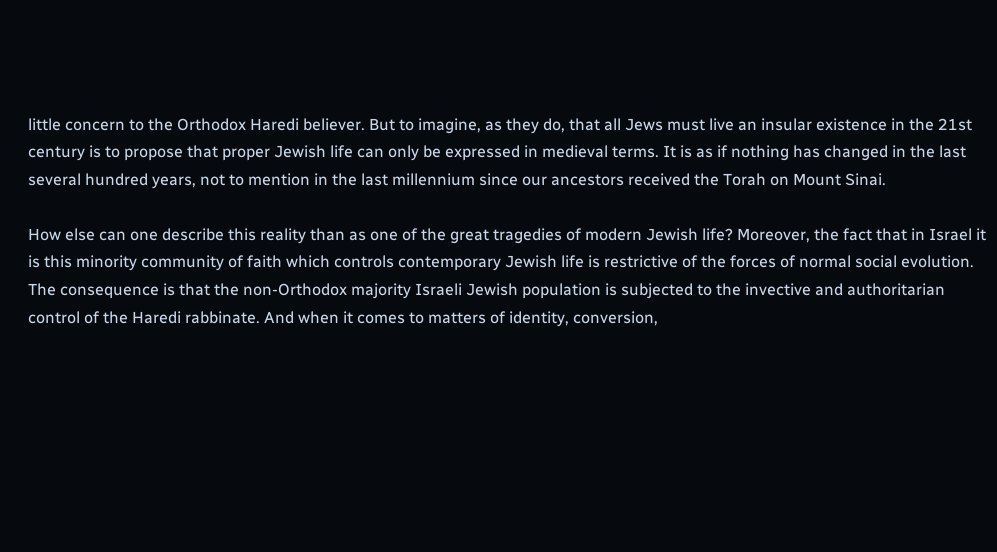little concern to the Orthodox Haredi believer. But to imagine, as they do, that all Jews must live an insular existence in the 21st century is to propose that proper Jewish life can only be expressed in medieval terms. It is as if nothing has changed in the last several hundred years, not to mention in the last millennium since our ancestors received the Torah on Mount Sinai.

How else can one describe this reality than as one of the great tragedies of modern Jewish life? Moreover, the fact that in Israel it is this minority community of faith which controls contemporary Jewish life is restrictive of the forces of normal social evolution. The consequence is that the non-Orthodox majority Israeli Jewish population is subjected to the invective and authoritarian control of the Haredi rabbinate. And when it comes to matters of identity, conversion,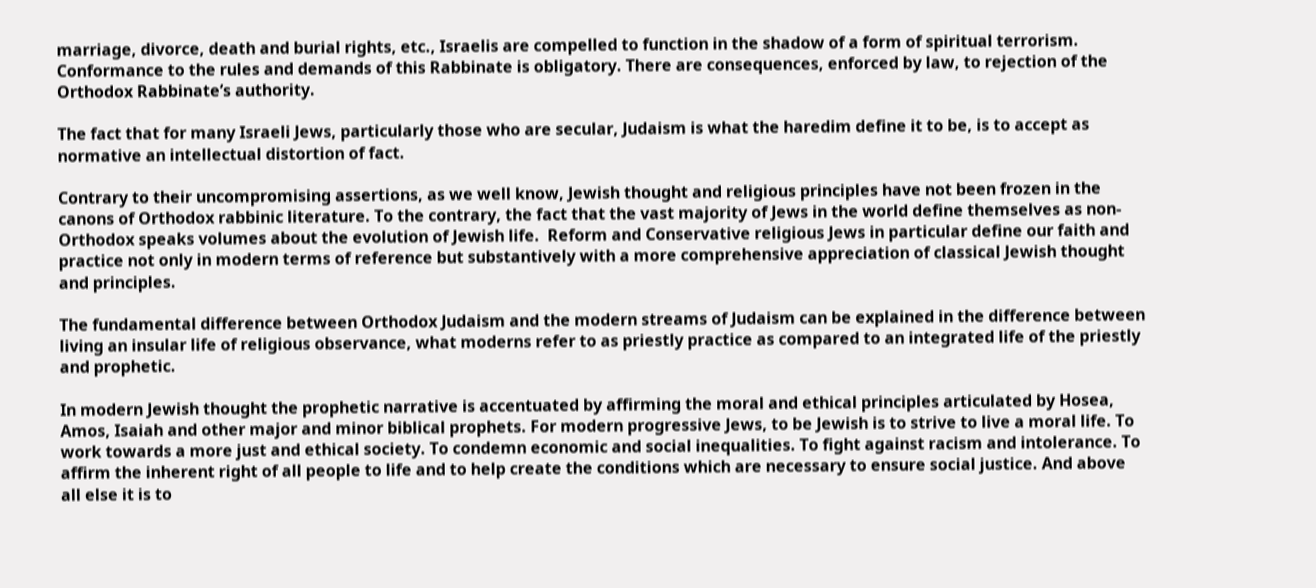marriage, divorce, death and burial rights, etc., Israelis are compelled to function in the shadow of a form of spiritual terrorism. Conformance to the rules and demands of this Rabbinate is obligatory. There are consequences, enforced by law, to rejection of the Orthodox Rabbinate’s authority.

The fact that for many Israeli Jews, particularly those who are secular, Judaism is what the haredim define it to be, is to accept as normative an intellectual distortion of fact.

Contrary to their uncompromising assertions, as we well know, Jewish thought and religious principles have not been frozen in the canons of Orthodox rabbinic literature. To the contrary, the fact that the vast majority of Jews in the world define themselves as non-Orthodox speaks volumes about the evolution of Jewish life.  Reform and Conservative religious Jews in particular define our faith and practice not only in modern terms of reference but substantively with a more comprehensive appreciation of classical Jewish thought and principles.

The fundamental difference between Orthodox Judaism and the modern streams of Judaism can be explained in the difference between living an insular life of religious observance, what moderns refer to as priestly practice as compared to an integrated life of the priestly and prophetic.

In modern Jewish thought the prophetic narrative is accentuated by affirming the moral and ethical principles articulated by Hosea, Amos, Isaiah and other major and minor biblical prophets. For modern progressive Jews, to be Jewish is to strive to live a moral life. To work towards a more just and ethical society. To condemn economic and social inequalities. To fight against racism and intolerance. To affirm the inherent right of all people to life and to help create the conditions which are necessary to ensure social justice. And above all else it is to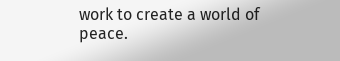work to create a world of peace.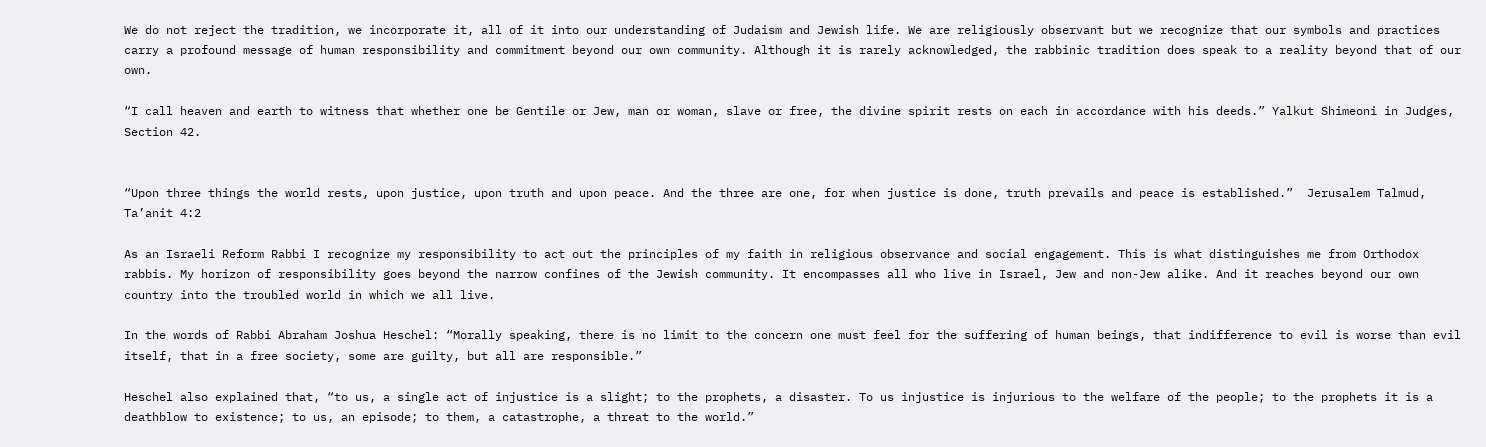We do not reject the tradition, we incorporate it, all of it into our understanding of Judaism and Jewish life. We are religiously observant but we recognize that our symbols and practices carry a profound message of human responsibility and commitment beyond our own community. Although it is rarely acknowledged, the rabbinic tradition does speak to a reality beyond that of our own.

“I call heaven and earth to witness that whether one be Gentile or Jew, man or woman, slave or free, the divine spirit rests on each in accordance with his deeds.” Yalkut Shimeoni in Judges, Section 42.


“Upon three things the world rests, upon justice, upon truth and upon peace. And the three are one, for when justice is done, truth prevails and peace is established.”  Jerusalem Talmud, Ta’anit 4:2

As an Israeli Reform Rabbi I recognize my responsibility to act out the principles of my faith in religious observance and social engagement. This is what distinguishes me from Orthodox rabbis. My horizon of responsibility goes beyond the narrow confines of the Jewish community. It encompasses all who live in Israel, Jew and non-Jew alike. And it reaches beyond our own country into the troubled world in which we all live.

In the words of Rabbi Abraham Joshua Heschel: “Morally speaking, there is no limit to the concern one must feel for the suffering of human beings, that indifference to evil is worse than evil itself, that in a free society, some are guilty, but all are responsible.”

Heschel also explained that, “to us, a single act of injustice is a slight; to the prophets, a disaster. To us injustice is injurious to the welfare of the people; to the prophets it is a deathblow to existence; to us, an episode; to them, a catastrophe, a threat to the world.”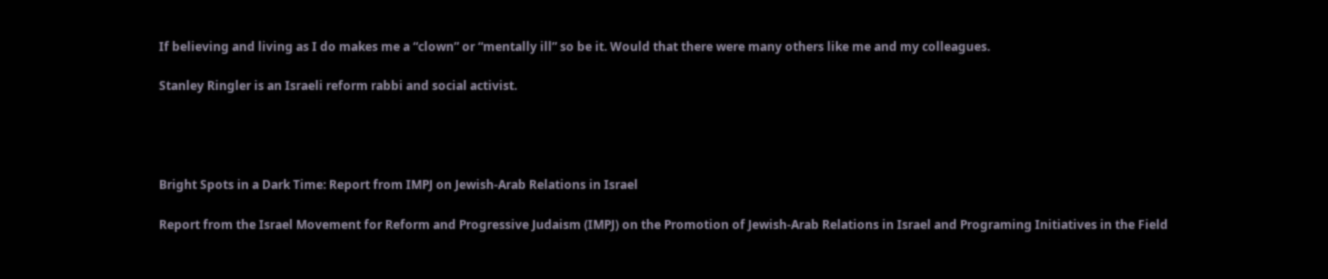If believing and living as I do makes me a “clown” or “mentally ill” so be it. Would that there were many others like me and my colleagues.

Stanley Ringler is an Israeli reform rabbi and social activist.




Bright Spots in a Dark Time: Report from IMPJ on Jewish-Arab Relations in Israel

Report from the Israel Movement for Reform and Progressive Judaism (IMPJ) on the Promotion of Jewish-Arab Relations in Israel and Programing Initiatives in the Field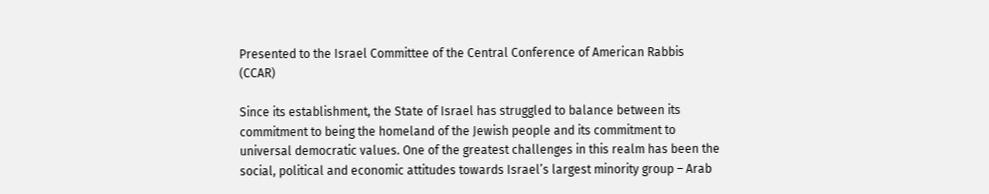Presented to the Israel Committee of the Central Conference of American Rabbis (CCAR)

Since its establishment, the State of Israel has struggled to balance between its commitment to being the homeland of the Jewish people and its commitment to universal democratic values. One of the greatest challenges in this realm has been the social, political and economic attitudes towards Israel’s largest minority group – Arab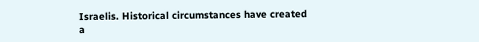Israelis. Historical circumstances have created a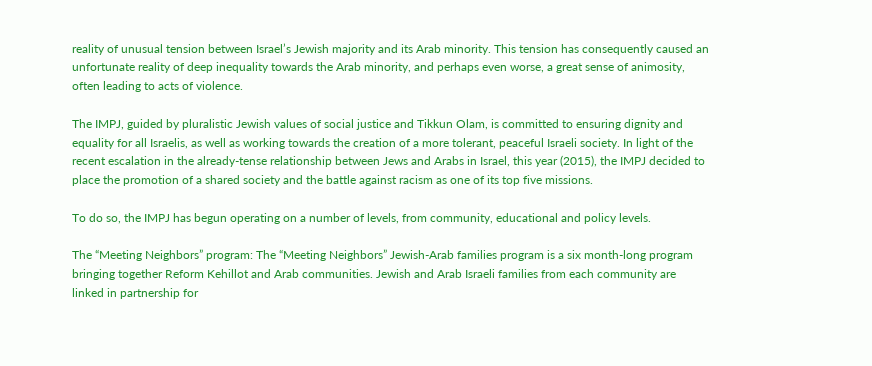reality of unusual tension between Israel’s Jewish majority and its Arab minority. This tension has consequently caused an unfortunate reality of deep inequality towards the Arab minority, and perhaps even worse, a great sense of animosity, often leading to acts of violence.

The IMPJ, guided by pluralistic Jewish values of social justice and Tikkun Olam, is committed to ensuring dignity and equality for all Israelis, as well as working towards the creation of a more tolerant, peaceful Israeli society. In light of the recent escalation in the already-tense relationship between Jews and Arabs in Israel, this year (2015), the IMPJ decided to place the promotion of a shared society and the battle against racism as one of its top five missions.

To do so, the IMPJ has begun operating on a number of levels, from community, educational and policy levels.

The “Meeting Neighbors” program: The “Meeting Neighbors” Jewish-Arab families program is a six month-long program bringing together Reform Kehillot and Arab communities. Jewish and Arab Israeli families from each community are linked in partnership for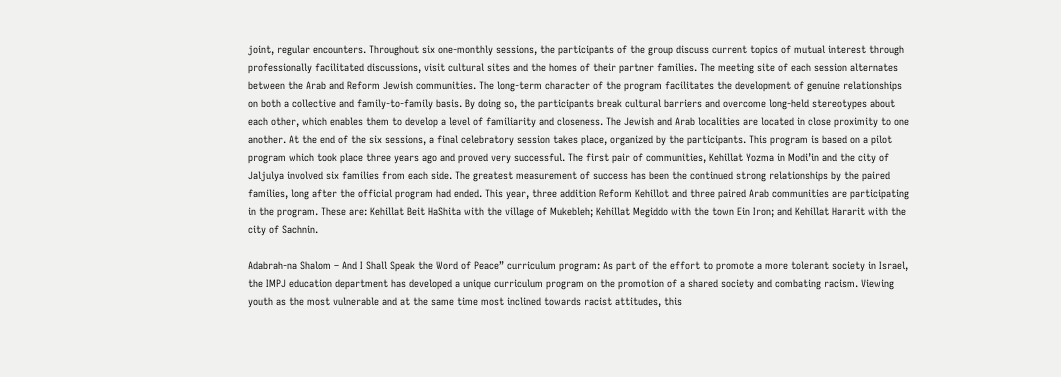joint, regular encounters. Throughout six one-monthly sessions, the participants of the group discuss current topics of mutual interest through professionally facilitated discussions, visit cultural sites and the homes of their partner families. The meeting site of each session alternates between the Arab and Reform Jewish communities. The long-term character of the program facilitates the development of genuine relationships on both a collective and family-to-family basis. By doing so, the participants break cultural barriers and overcome long-held stereotypes about each other, which enables them to develop a level of familiarity and closeness. The Jewish and Arab localities are located in close proximity to one another. At the end of the six sessions, a final celebratory session takes place, organized by the participants. This program is based on a pilot program which took place three years ago and proved very successful. The first pair of communities, Kehillat Yozma in Modi’in and the city of Jaljulya involved six families from each side. The greatest measurement of success has been the continued strong relationships by the paired families, long after the official program had ended. This year, three addition Reform Kehillot and three paired Arab communities are participating in the program. These are: Kehillat Beit HaShita with the village of Mukebleh; Kehillat Megiddo with the town Ein Iron; and Kehillat Hararit with the city of Sachnin.

Adabrah-na Shalom – And I Shall Speak the Word of Peace” curriculum program: As part of the effort to promote a more tolerant society in Israel, the IMPJ education department has developed a unique curriculum program on the promotion of a shared society and combating racism. Viewing youth as the most vulnerable and at the same time most inclined towards racist attitudes, this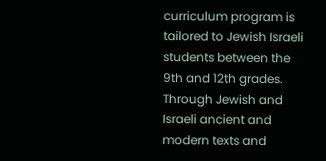curriculum program is tailored to Jewish Israeli students between the 9th and 12th grades. Through Jewish and Israeli ancient and modern texts and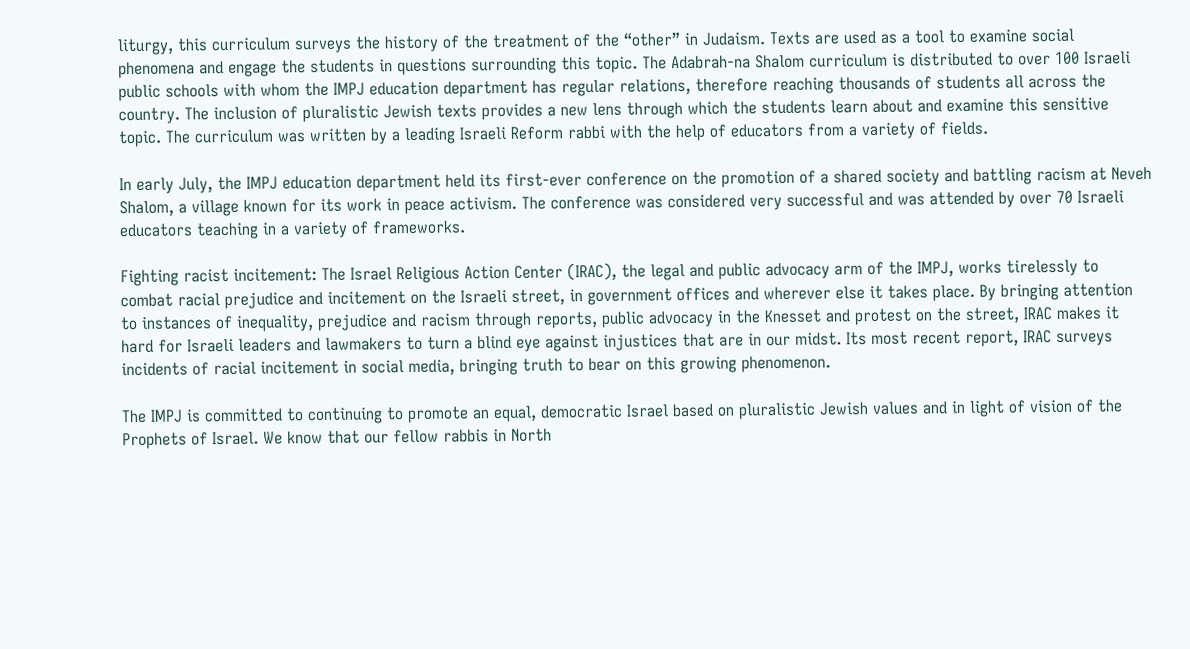liturgy, this curriculum surveys the history of the treatment of the “other” in Judaism. Texts are used as a tool to examine social phenomena and engage the students in questions surrounding this topic. The Adabrah-na Shalom curriculum is distributed to over 100 Israeli public schools with whom the IMPJ education department has regular relations, therefore reaching thousands of students all across the country. The inclusion of pluralistic Jewish texts provides a new lens through which the students learn about and examine this sensitive topic. The curriculum was written by a leading Israeli Reform rabbi with the help of educators from a variety of fields.

In early July, the IMPJ education department held its first-ever conference on the promotion of a shared society and battling racism at Neveh Shalom, a village known for its work in peace activism. The conference was considered very successful and was attended by over 70 Israeli educators teaching in a variety of frameworks.

Fighting racist incitement: The Israel Religious Action Center (IRAC), the legal and public advocacy arm of the IMPJ, works tirelessly to combat racial prejudice and incitement on the Israeli street, in government offices and wherever else it takes place. By bringing attention to instances of inequality, prejudice and racism through reports, public advocacy in the Knesset and protest on the street, IRAC makes it hard for Israeli leaders and lawmakers to turn a blind eye against injustices that are in our midst. Its most recent report, IRAC surveys incidents of racial incitement in social media, bringing truth to bear on this growing phenomenon.

The IMPJ is committed to continuing to promote an equal, democratic Israel based on pluralistic Jewish values and in light of vision of the Prophets of Israel. We know that our fellow rabbis in North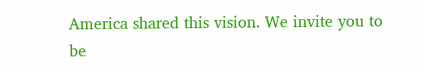America shared this vision. We invite you to be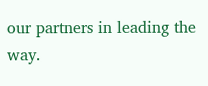our partners in leading the way.